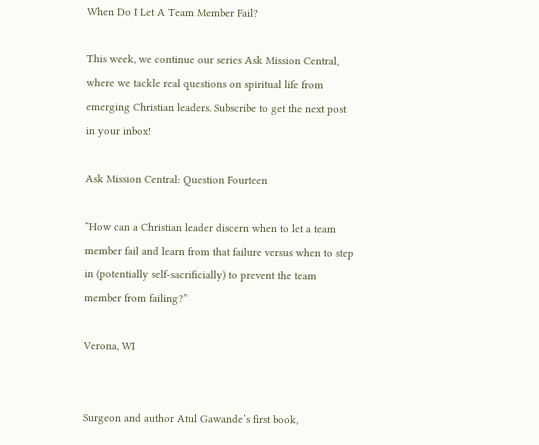When Do I Let A Team Member Fail?

This week, we continue our series Ask Mission Central, where we tackle real questions on spiritual life from emerging Christian leaders. Subscribe to get the next post in your inbox!

Ask Mission Central: Question Fourteen

“How can a Christian leader discern when to let a team member fail and learn from that failure versus when to step in (potentially self-sacrificially) to prevent the team member from failing?”

Verona, WI


Surgeon and author Atul Gawande’s first book,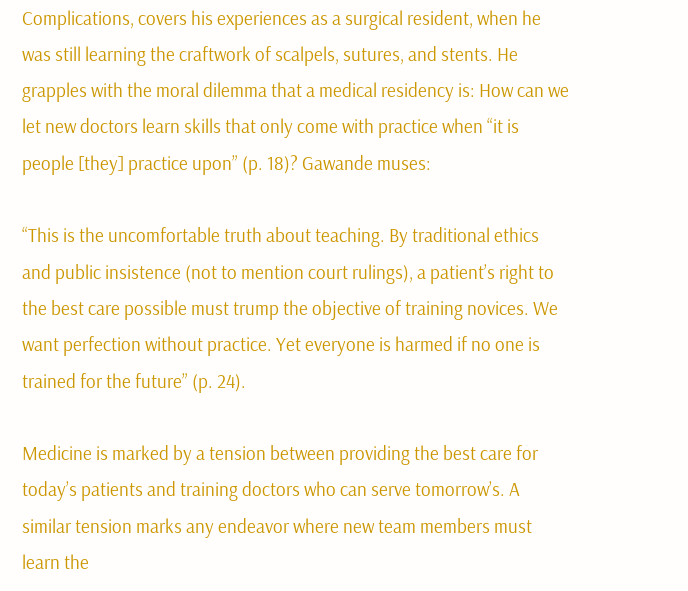Complications, covers his experiences as a surgical resident, when he was still learning the craftwork of scalpels, sutures, and stents. He grapples with the moral dilemma that a medical residency is: How can we let new doctors learn skills that only come with practice when “it is people [they] practice upon” (p. 18)? Gawande muses:

“This is the uncomfortable truth about teaching. By traditional ethics and public insistence (not to mention court rulings), a patient’s right to the best care possible must trump the objective of training novices. We want perfection without practice. Yet everyone is harmed if no one is trained for the future” (p. 24).

Medicine is marked by a tension between providing the best care for today’s patients and training doctors who can serve tomorrow’s. A similar tension marks any endeavor where new team members must learn the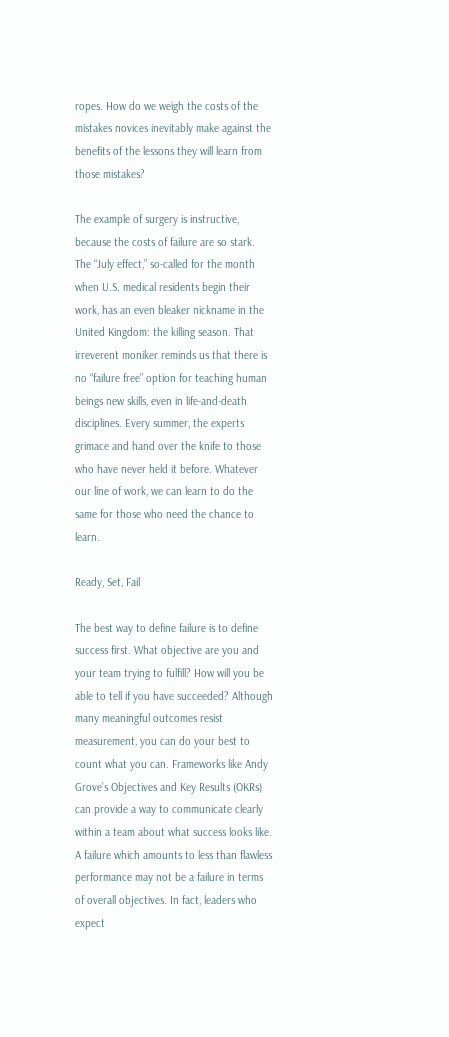ropes. How do we weigh the costs of the mistakes novices inevitably make against the benefits of the lessons they will learn from those mistakes?

The example of surgery is instructive, because the costs of failure are so stark. The “July effect,” so-called for the month when U.S. medical residents begin their work, has an even bleaker nickname in the United Kingdom: the killing season. That irreverent moniker reminds us that there is no “failure free” option for teaching human beings new skills, even in life-and-death disciplines. Every summer, the experts grimace and hand over the knife to those who have never held it before. Whatever our line of work, we can learn to do the same for those who need the chance to learn.

Ready, Set, Fail

The best way to define failure is to define success first. What objective are you and your team trying to fulfill? How will you be able to tell if you have succeeded? Although many meaningful outcomes resist measurement, you can do your best to count what you can. Frameworks like Andy Grove’s Objectives and Key Results (OKRs) can provide a way to communicate clearly within a team about what success looks like. A failure which amounts to less than flawless performance may not be a failure in terms of overall objectives. In fact, leaders who expect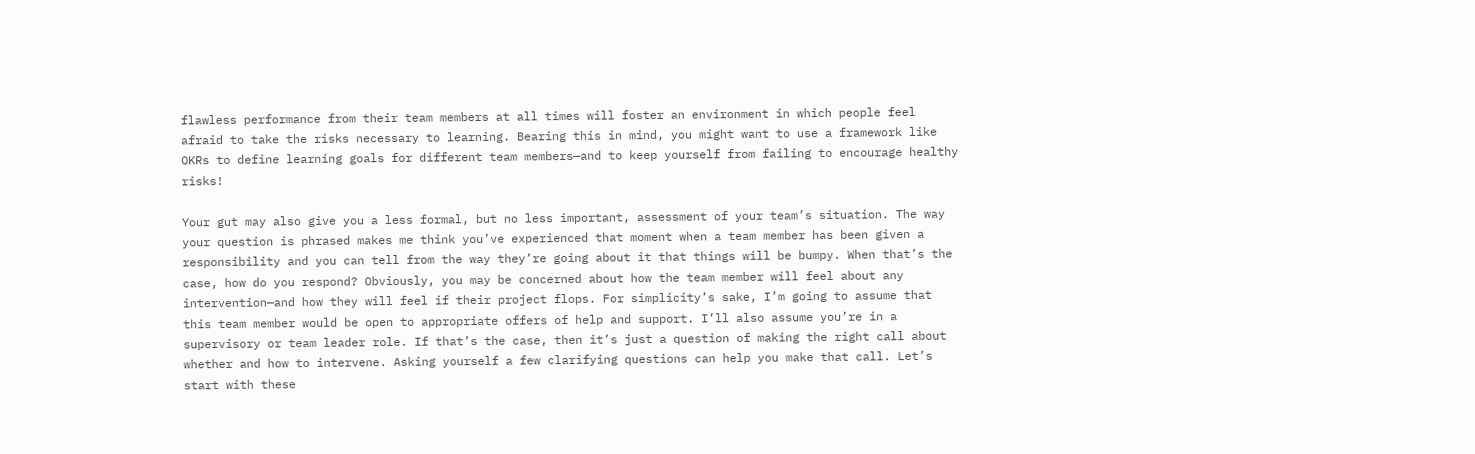flawless performance from their team members at all times will foster an environment in which people feel afraid to take the risks necessary to learning. Bearing this in mind, you might want to use a framework like OKRs to define learning goals for different team members—and to keep yourself from failing to encourage healthy risks!

Your gut may also give you a less formal, but no less important, assessment of your team’s situation. The way your question is phrased makes me think you’ve experienced that moment when a team member has been given a responsibility and you can tell from the way they’re going about it that things will be bumpy. When that’s the case, how do you respond? Obviously, you may be concerned about how the team member will feel about any intervention—and how they will feel if their project flops. For simplicity’s sake, I’m going to assume that this team member would be open to appropriate offers of help and support. I’ll also assume you’re in a supervisory or team leader role. If that’s the case, then it’s just a question of making the right call about whether and how to intervene. Asking yourself a few clarifying questions can help you make that call. Let’s start with these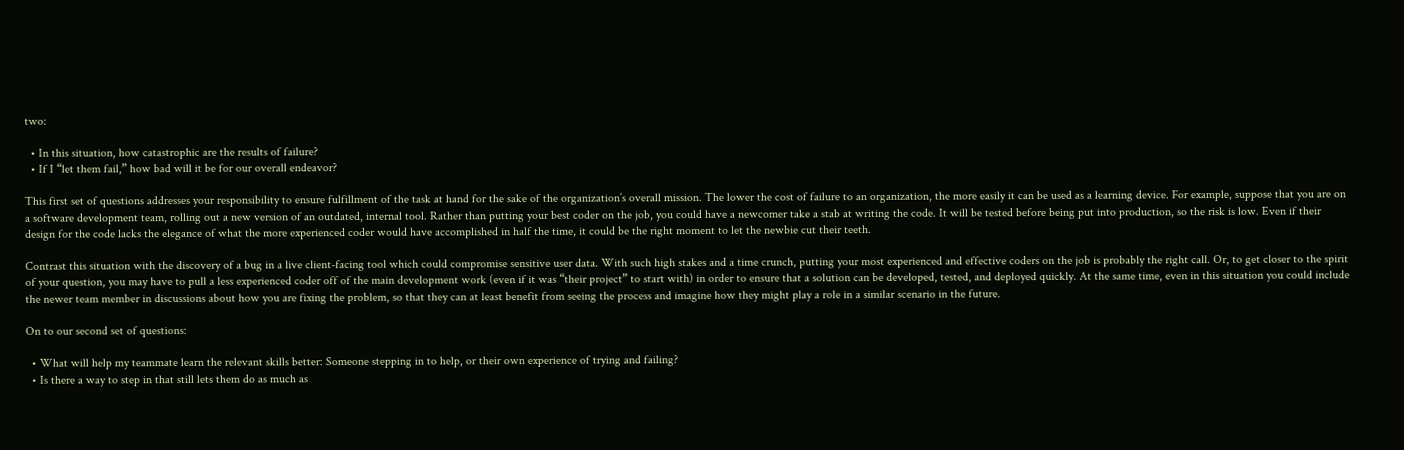two:

  • In this situation, how catastrophic are the results of failure?
  • If I “let them fail,” how bad will it be for our overall endeavor?

This first set of questions addresses your responsibility to ensure fulfillment of the task at hand for the sake of the organization’s overall mission. The lower the cost of failure to an organization, the more easily it can be used as a learning device. For example, suppose that you are on a software development team, rolling out a new version of an outdated, internal tool. Rather than putting your best coder on the job, you could have a newcomer take a stab at writing the code. It will be tested before being put into production, so the risk is low. Even if their design for the code lacks the elegance of what the more experienced coder would have accomplished in half the time, it could be the right moment to let the newbie cut their teeth.

Contrast this situation with the discovery of a bug in a live client-facing tool which could compromise sensitive user data. With such high stakes and a time crunch, putting your most experienced and effective coders on the job is probably the right call. Or, to get closer to the spirit of your question, you may have to pull a less experienced coder off of the main development work (even if it was “their project” to start with) in order to ensure that a solution can be developed, tested, and deployed quickly. At the same time, even in this situation you could include the newer team member in discussions about how you are fixing the problem, so that they can at least benefit from seeing the process and imagine how they might play a role in a similar scenario in the future.

On to our second set of questions:

  • What will help my teammate learn the relevant skills better: Someone stepping in to help, or their own experience of trying and failing?
  • Is there a way to step in that still lets them do as much as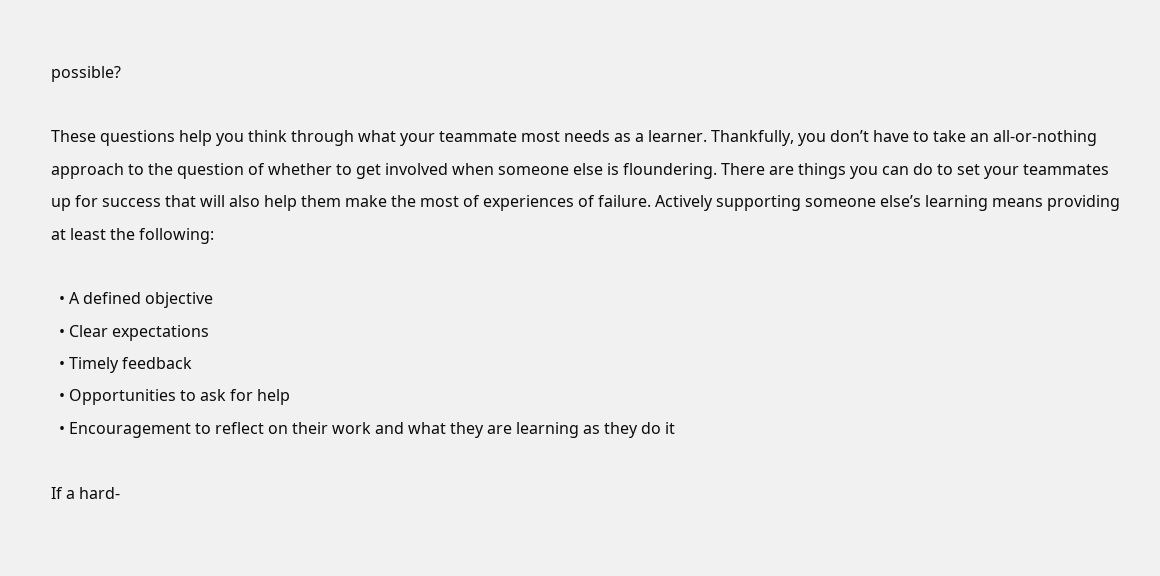possible?

These questions help you think through what your teammate most needs as a learner. Thankfully, you don’t have to take an all-or-nothing approach to the question of whether to get involved when someone else is floundering. There are things you can do to set your teammates up for success that will also help them make the most of experiences of failure. Actively supporting someone else’s learning means providing at least the following:

  • A defined objective
  • Clear expectations
  • Timely feedback
  • Opportunities to ask for help
  • Encouragement to reflect on their work and what they are learning as they do it

If a hard-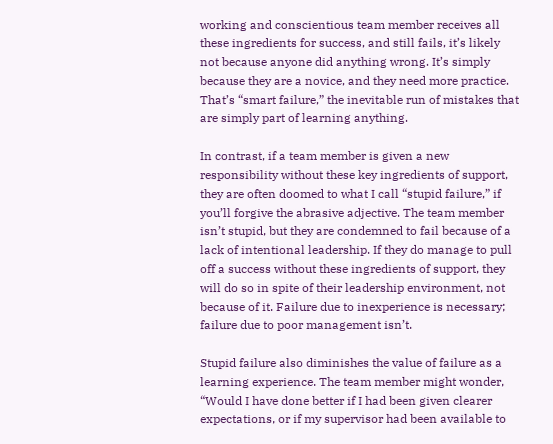working and conscientious team member receives all these ingredients for success, and still fails, it’s likely not because anyone did anything wrong. It’s simply because they are a novice, and they need more practice. That’s “smart failure,” the inevitable run of mistakes that are simply part of learning anything.

In contrast, if a team member is given a new responsibility without these key ingredients of support, they are often doomed to what I call “stupid failure,” if you’ll forgive the abrasive adjective. The team member isn’t stupid, but they are condemned to fail because of a lack of intentional leadership. If they do manage to pull off a success without these ingredients of support, they will do so in spite of their leadership environment, not because of it. Failure due to inexperience is necessary; failure due to poor management isn’t.

Stupid failure also diminishes the value of failure as a learning experience. The team member might wonder, “Would I have done better if I had been given clearer expectations, or if my supervisor had been available to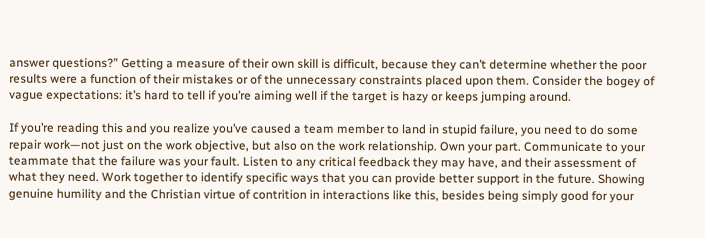answer questions?” Getting a measure of their own skill is difficult, because they can’t determine whether the poor results were a function of their mistakes or of the unnecessary constraints placed upon them. Consider the bogey of vague expectations: it’s hard to tell if you’re aiming well if the target is hazy or keeps jumping around.

If you’re reading this and you realize you’ve caused a team member to land in stupid failure, you need to do some repair work—not just on the work objective, but also on the work relationship. Own your part. Communicate to your teammate that the failure was your fault. Listen to any critical feedback they may have, and their assessment of what they need. Work together to identify specific ways that you can provide better support in the future. Showing genuine humility and the Christian virtue of contrition in interactions like this, besides being simply good for your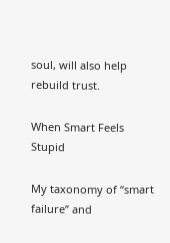soul, will also help rebuild trust.

When Smart Feels Stupid

My taxonomy of “smart failure” and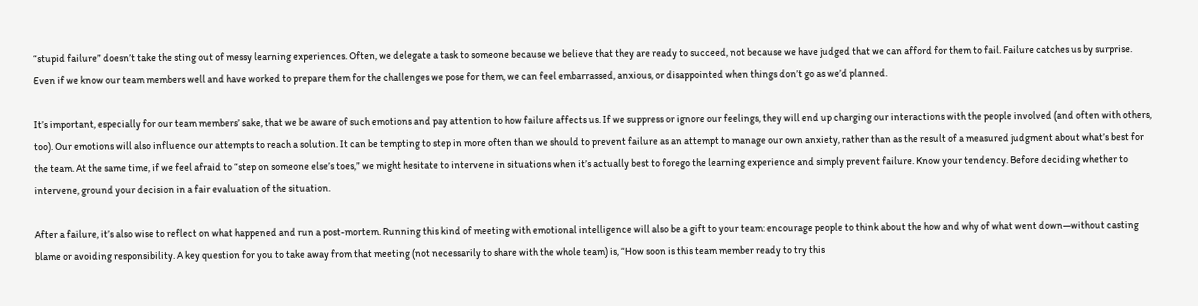“stupid failure” doesn’t take the sting out of messy learning experiences. Often, we delegate a task to someone because we believe that they are ready to succeed, not because we have judged that we can afford for them to fail. Failure catches us by surprise. Even if we know our team members well and have worked to prepare them for the challenges we pose for them, we can feel embarrassed, anxious, or disappointed when things don’t go as we’d planned.

It’s important, especially for our team members’ sake, that we be aware of such emotions and pay attention to how failure affects us. If we suppress or ignore our feelings, they will end up charging our interactions with the people involved (and often with others, too). Our emotions will also influence our attempts to reach a solution. It can be tempting to step in more often than we should to prevent failure as an attempt to manage our own anxiety, rather than as the result of a measured judgment about what’s best for the team. At the same time, if we feel afraid to “step on someone else’s toes,” we might hesitate to intervene in situations when it’s actually best to forego the learning experience and simply prevent failure. Know your tendency. Before deciding whether to intervene, ground your decision in a fair evaluation of the situation.

After a failure, it’s also wise to reflect on what happened and run a post-mortem. Running this kind of meeting with emotional intelligence will also be a gift to your team: encourage people to think about the how and why of what went down—without casting blame or avoiding responsibility. A key question for you to take away from that meeting (not necessarily to share with the whole team) is, “How soon is this team member ready to try this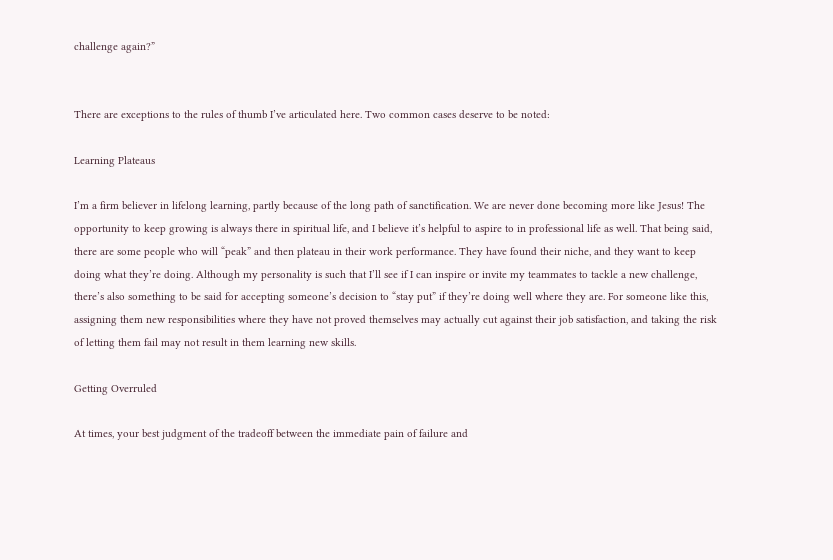challenge again?”


There are exceptions to the rules of thumb I’ve articulated here. Two common cases deserve to be noted:

Learning Plateaus

I’m a firm believer in lifelong learning, partly because of the long path of sanctification. We are never done becoming more like Jesus! The opportunity to keep growing is always there in spiritual life, and I believe it’s helpful to aspire to in professional life as well. That being said, there are some people who will “peak” and then plateau in their work performance. They have found their niche, and they want to keep doing what they’re doing. Although my personality is such that I’ll see if I can inspire or invite my teammates to tackle a new challenge, there’s also something to be said for accepting someone’s decision to “stay put” if they’re doing well where they are. For someone like this, assigning them new responsibilities where they have not proved themselves may actually cut against their job satisfaction, and taking the risk of letting them fail may not result in them learning new skills.

Getting Overruled

At times, your best judgment of the tradeoff between the immediate pain of failure and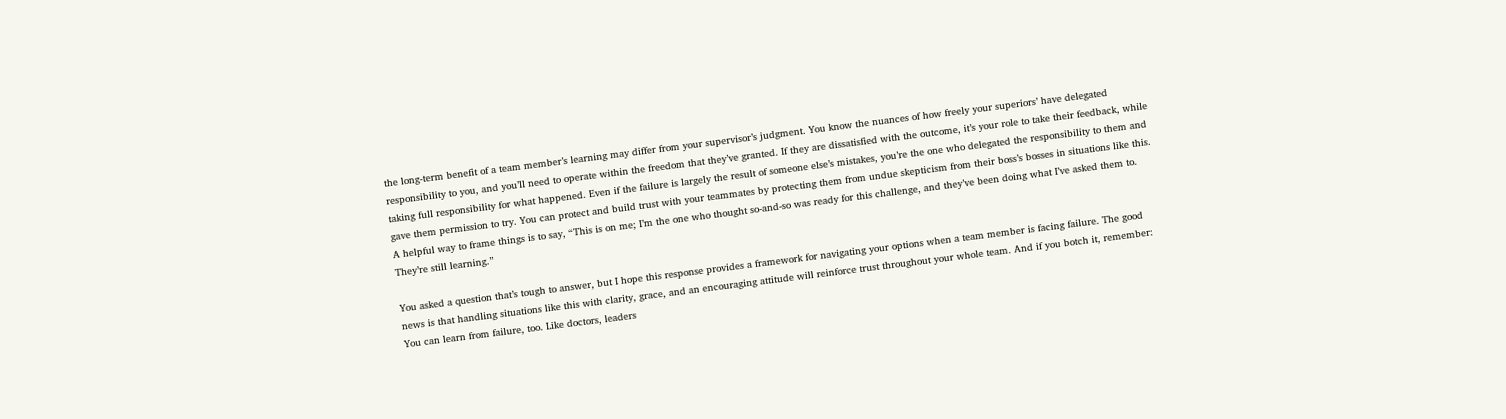the long-term benefit of a team member’s learning may differ from your supervisor’s judgment. You know the nuances of how freely your superiors’ have delegated responsibility to you, and you’ll need to operate within the freedom that they’ve granted. If they are dissatisfied with the outcome, it’s your role to take their feedback, while taking full responsibility for what happened. Even if the failure is largely the result of someone else’s mistakes, you’re the one who delegated the responsibility to them and gave them permission to try. You can protect and build trust with your teammates by protecting them from undue skepticism from their boss’s bosses in situations like this. A helpful way to frame things is to say, “This is on me; I’m the one who thought so-and-so was ready for this challenge, and they’ve been doing what I’ve asked them to. They’re still learning.”

You asked a question that’s tough to answer, but I hope this response provides a framework for navigating your options when a team member is facing failure. The good news is that handling situations like this with clarity, grace, and an encouraging attitude will reinforce trust throughout your whole team. And if you botch it, remember: You can learn from failure, too. Like doctors, leaders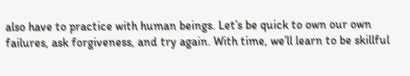also have to practice with human beings. Let’s be quick to own our own failures, ask forgiveness, and try again. With time, we’ll learn to be skillful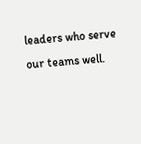leaders who serve our teams well.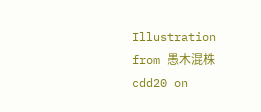Illustration from 愚木混株cdd20 on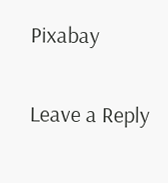Pixabay

Leave a Reply